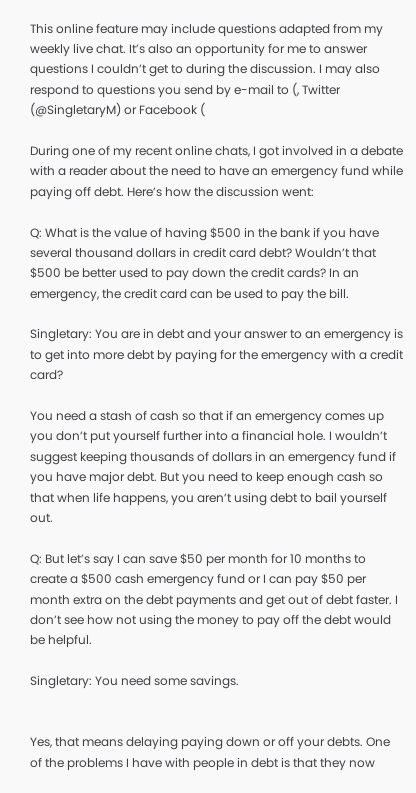This online feature may include questions adapted from my weekly live chat. It’s also an opportunity for me to answer questions I couldn’t get to during the discussion. I may also respond to questions you send by e-mail to (, Twitter (@SingletaryM) or Facebook (

During one of my recent online chats, I got involved in a debate with a reader about the need to have an emergency fund while paying off debt. Here’s how the discussion went:

Q: What is the value of having $500 in the bank if you have several thousand dollars in credit card debt? Wouldn’t that $500 be better used to pay down the credit cards? In an emergency, the credit card can be used to pay the bill.

Singletary: You are in debt and your answer to an emergency is to get into more debt by paying for the emergency with a credit card?

You need a stash of cash so that if an emergency comes up you don’t put yourself further into a financial hole. I wouldn’t suggest keeping thousands of dollars in an emergency fund if you have major debt. But you need to keep enough cash so that when life happens, you aren’t using debt to bail yourself out.

Q: But let’s say I can save $50 per month for 10 months to create a $500 cash emergency fund or I can pay $50 per month extra on the debt payments and get out of debt faster. I don’t see how not using the money to pay off the debt would be helpful.

Singletary: You need some savings.


Yes, that means delaying paying down or off your debts. One of the problems I have with people in debt is that they now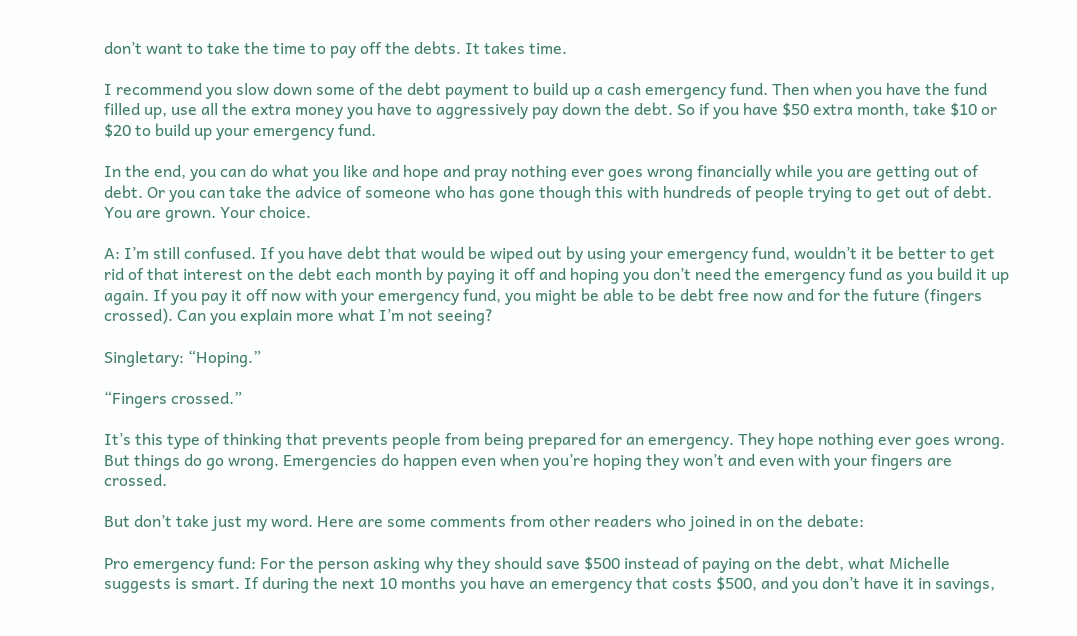don’t want to take the time to pay off the debts. It takes time.

I recommend you slow down some of the debt payment to build up a cash emergency fund. Then when you have the fund filled up, use all the extra money you have to aggressively pay down the debt. So if you have $50 extra month, take $10 or $20 to build up your emergency fund.

In the end, you can do what you like and hope and pray nothing ever goes wrong financially while you are getting out of debt. Or you can take the advice of someone who has gone though this with hundreds of people trying to get out of debt. You are grown. Your choice.

A: I’m still confused. If you have debt that would be wiped out by using your emergency fund, wouldn’t it be better to get rid of that interest on the debt each month by paying it off and hoping you don’t need the emergency fund as you build it up again. If you pay it off now with your emergency fund, you might be able to be debt free now and for the future (fingers crossed). Can you explain more what I’m not seeing?

Singletary: “Hoping.”

“Fingers crossed.”

It’s this type of thinking that prevents people from being prepared for an emergency. They hope nothing ever goes wrong. But things do go wrong. Emergencies do happen even when you’re hoping they won’t and even with your fingers are crossed.

But don’t take just my word. Here are some comments from other readers who joined in on the debate:

Pro emergency fund: For the person asking why they should save $500 instead of paying on the debt, what Michelle suggests is smart. If during the next 10 months you have an emergency that costs $500, and you don’t have it in savings,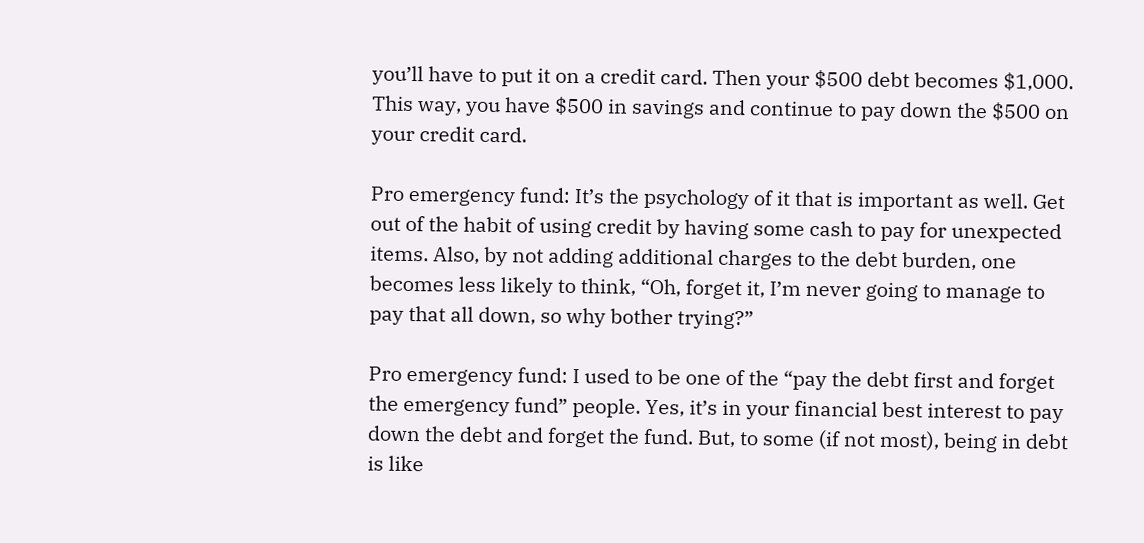you’ll have to put it on a credit card. Then your $500 debt becomes $1,000. This way, you have $500 in savings and continue to pay down the $500 on your credit card.

Pro emergency fund: It’s the psychology of it that is important as well. Get out of the habit of using credit by having some cash to pay for unexpected items. Also, by not adding additional charges to the debt burden, one becomes less likely to think, “Oh, forget it, I’m never going to manage to pay that all down, so why bother trying?”

Pro emergency fund: I used to be one of the “pay the debt first and forget the emergency fund” people. Yes, it’s in your financial best interest to pay down the debt and forget the fund. But, to some (if not most), being in debt is like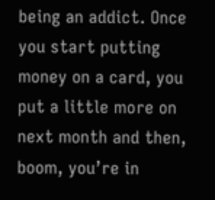being an addict. Once you start putting money on a card, you put a little more on next month and then, boom, you’re in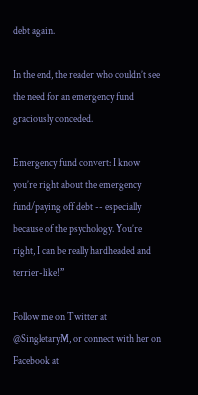debt again.

In the end, the reader who couldn’t see the need for an emergency fund graciously conceded.

Emergency fund convert: I know you’re right about the emergency fund/paying off debt -- especially because of the psychology. You’re right, I can be really hardheaded and terrier-like!”

Follow me on Twitter at @SingletaryM, or connect with her on Facebook at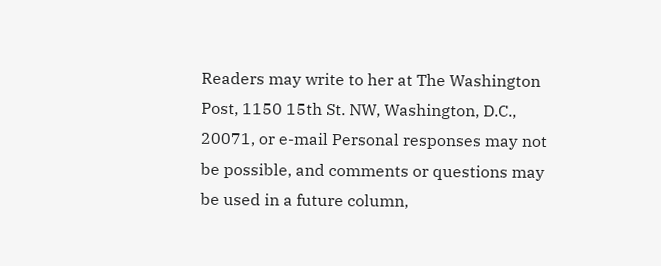Readers may write to her at The Washington Post, 1150 15th St. NW, Washington, D.C., 20071, or e-mail Personal responses may not be possible, and comments or questions may be used in a future column,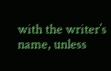with the writer’s name, unless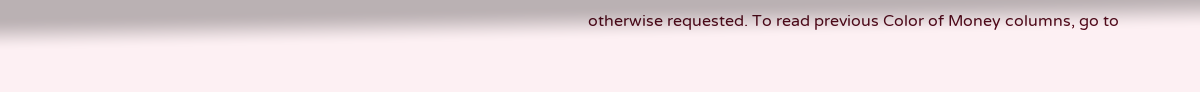otherwise requested. To read previous Color of Money columns, go to